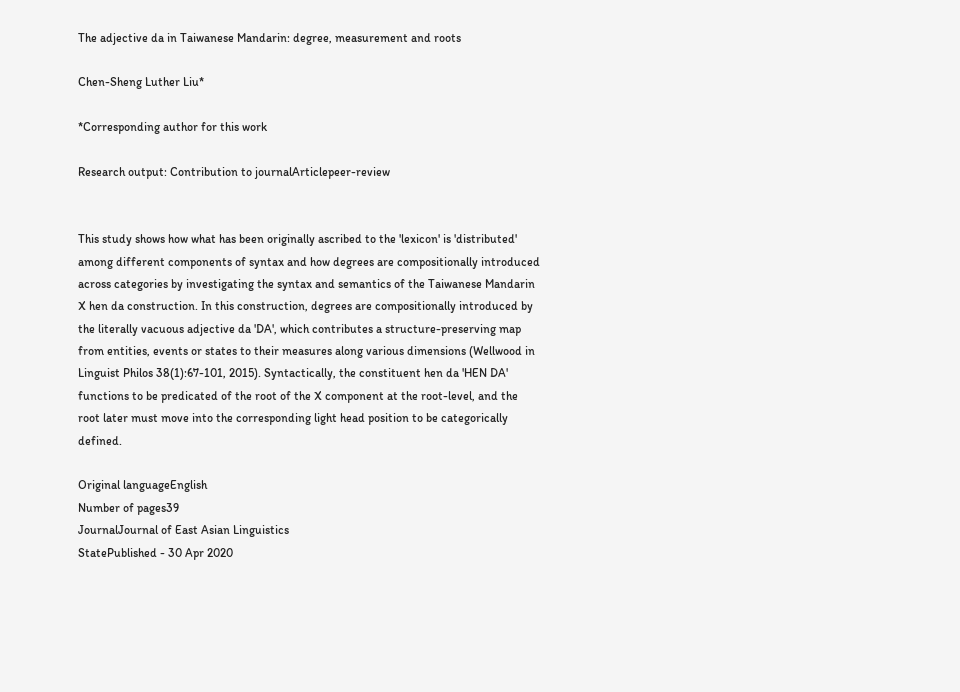The adjective da in Taiwanese Mandarin: degree, measurement and roots

Chen-Sheng Luther Liu*

*Corresponding author for this work

Research output: Contribution to journalArticlepeer-review


This study shows how what has been originally ascribed to the 'lexicon' is 'distributed' among different components of syntax and how degrees are compositionally introduced across categories by investigating the syntax and semantics of the Taiwanese Mandarin X hen da construction. In this construction, degrees are compositionally introduced by the literally vacuous adjective da 'DA', which contributes a structure-preserving map from entities, events or states to their measures along various dimensions (Wellwood in Linguist Philos 38(1):67-101, 2015). Syntactically, the constituent hen da 'HEN DA' functions to be predicated of the root of the X component at the root-level, and the root later must move into the corresponding light head position to be categorically defined.

Original languageEnglish
Number of pages39
JournalJournal of East Asian Linguistics
StatePublished - 30 Apr 2020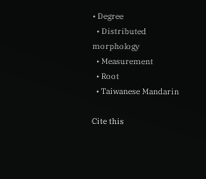• Degree
  • Distributed morphology
  • Measurement
  • Root
  • Taiwanese Mandarin

Cite this